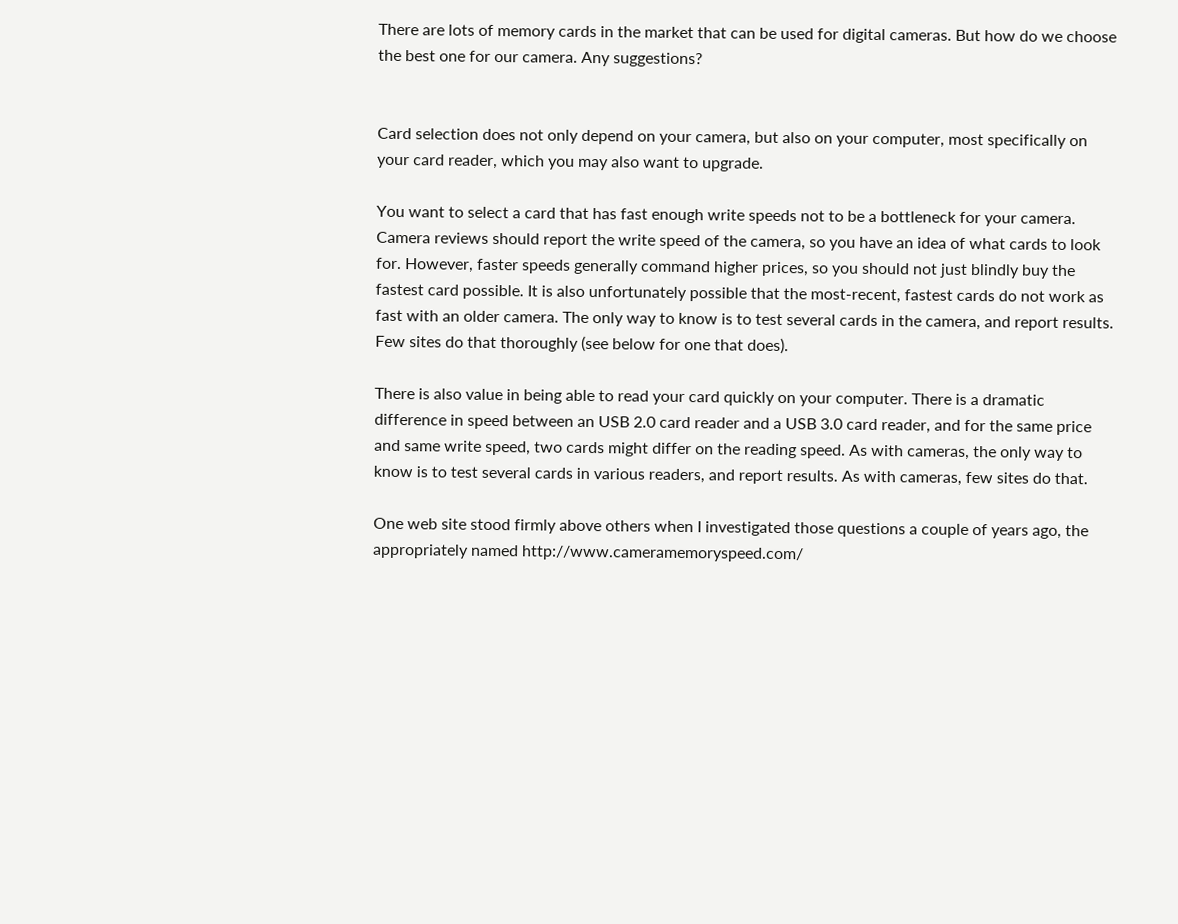There are lots of memory cards in the market that can be used for digital cameras. But how do we choose the best one for our camera. Any suggestions?


Card selection does not only depend on your camera, but also on your computer, most specifically on your card reader, which you may also want to upgrade.

You want to select a card that has fast enough write speeds not to be a bottleneck for your camera. Camera reviews should report the write speed of the camera, so you have an idea of what cards to look for. However, faster speeds generally command higher prices, so you should not just blindly buy the fastest card possible. It is also unfortunately possible that the most-recent, fastest cards do not work as fast with an older camera. The only way to know is to test several cards in the camera, and report results. Few sites do that thoroughly (see below for one that does).

There is also value in being able to read your card quickly on your computer. There is a dramatic difference in speed between an USB 2.0 card reader and a USB 3.0 card reader, and for the same price and same write speed, two cards might differ on the reading speed. As with cameras, the only way to know is to test several cards in various readers, and report results. As with cameras, few sites do that.

One web site stood firmly above others when I investigated those questions a couple of years ago, the appropriately named http://www.cameramemoryspeed.com/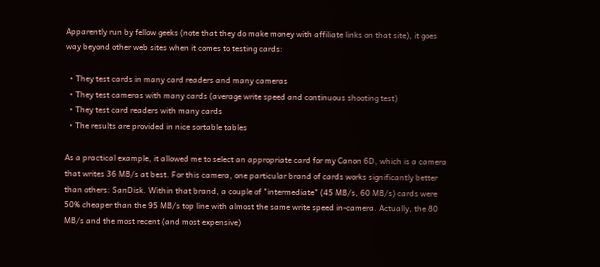Apparently run by fellow geeks (note that they do make money with affiliate links on that site), it goes way beyond other web sites when it comes to testing cards:

  • They test cards in many card readers and many cameras
  • They test cameras with many cards (average write speed and continuous shooting test)
  • They test card readers with many cards
  • The results are provided in nice sortable tables

As a practical example, it allowed me to select an appropriate card for my Canon 6D, which is a camera that writes 36 MB/s at best. For this camera, one particular brand of cards works significantly better than others: SanDisk. Within that brand, a couple of "intermediate" (45 MB/s, 60 MB/s) cards were 50% cheaper than the 95 MB/s top line with almost the same write speed in-camera. Actually, the 80 MB/s and the most recent (and most expensive)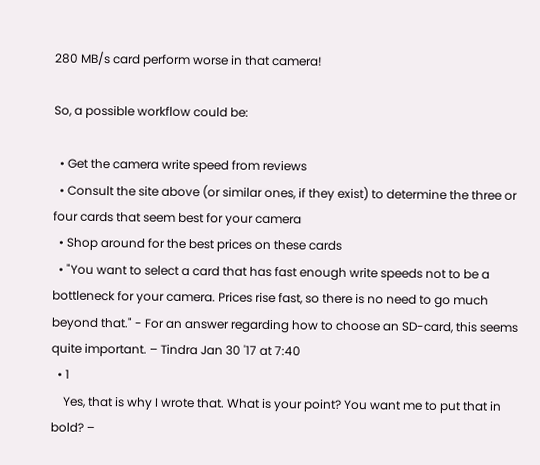280 MB/s card perform worse in that camera!

So, a possible workflow could be:

  • Get the camera write speed from reviews
  • Consult the site above (or similar ones, if they exist) to determine the three or four cards that seem best for your camera
  • Shop around for the best prices on these cards
  • "You want to select a card that has fast enough write speeds not to be a bottleneck for your camera. Prices rise fast, so there is no need to go much beyond that." - For an answer regarding how to choose an SD-card, this seems quite important. – Tindra Jan 30 '17 at 7:40
  • 1
    Yes, that is why I wrote that. What is your point? You want me to put that in bold? –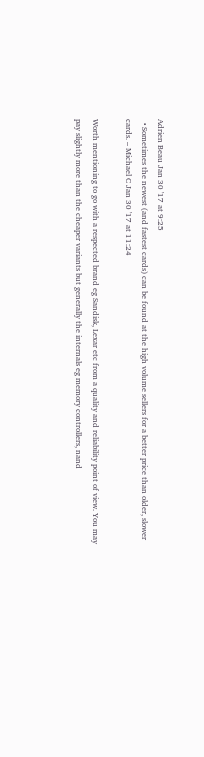Adrien Beau Jan 30 '17 at 9:25
  • Sometimes the newest (and fastest cards) can be found at the high volume sellers for a better price than older, slower cards. – Michael C Jan 30 '17 at 11:24

Worth mentioning to go with a respected brand eg Sandisk, Lexar etc from a quality and reliability point of view. You may pay slightly more than the cheaper variants but generally the internals eg memory controllers, nand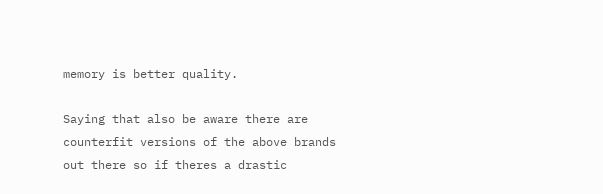memory is better quality.

Saying that also be aware there are counterfit versions of the above brands out there so if theres a drastic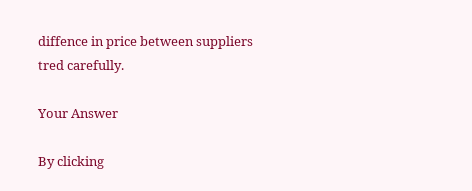diffence in price between suppliers tred carefully.

Your Answer

By clicking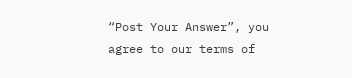“Post Your Answer”, you agree to our terms of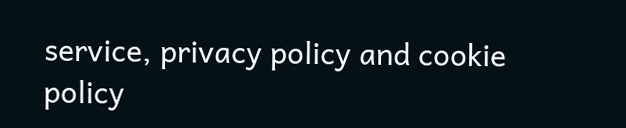service, privacy policy and cookie policy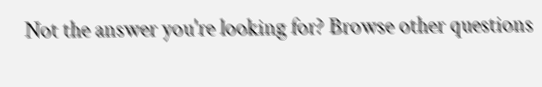Not the answer you're looking for? Browse other questions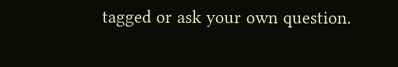tagged or ask your own question.